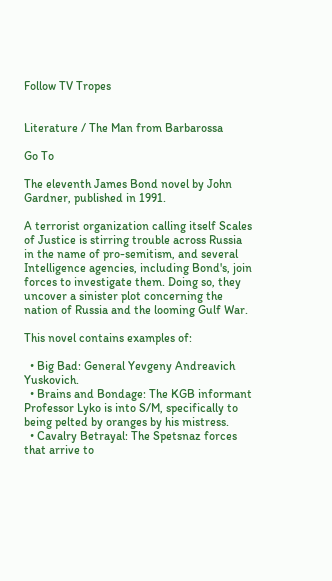Follow TV Tropes


Literature / The Man from Barbarossa

Go To

The eleventh James Bond novel by John Gardner, published in 1991.

A terrorist organization calling itself Scales of Justice is stirring trouble across Russia in the name of pro-semitism, and several Intelligence agencies, including Bond's, join forces to investigate them. Doing so, they uncover a sinister plot concerning the nation of Russia and the looming Gulf War.

This novel contains examples of:

  • Big Bad: General Yevgeny Andreavich Yuskovich.
  • Brains and Bondage: The KGB informant Professor Lyko is into S/M, specifically to being pelted by oranges by his mistress.
  • Cavalry Betrayal: The Spetsnaz forces that arrive to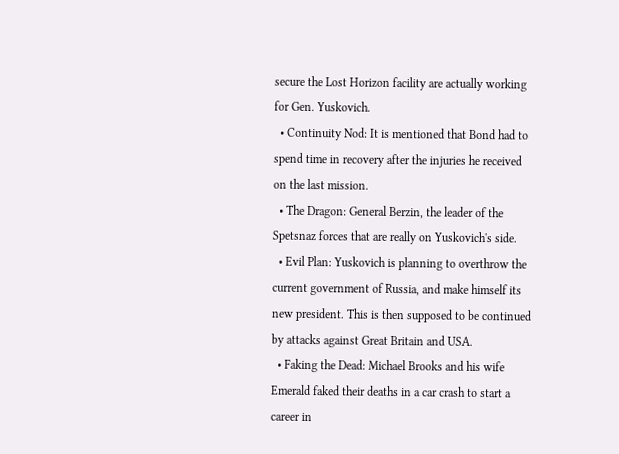secure the Lost Horizon facility are actually working for Gen. Yuskovich.
  • Continuity Nod: It is mentioned that Bond had to spend time in recovery after the injuries he received on the last mission.
  • The Dragon: General Berzin, the leader of the Spetsnaz forces that are really on Yuskovich's side.
  • Evil Plan: Yuskovich is planning to overthrow the current government of Russia, and make himself its new president. This is then supposed to be continued by attacks against Great Britain and USA.
  • Faking the Dead: Michael Brooks and his wife Emerald faked their deaths in a car crash to start a career in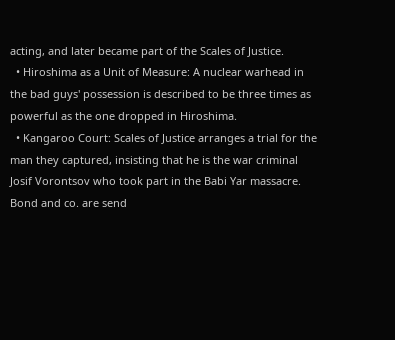acting, and later became part of the Scales of Justice.
  • Hiroshima as a Unit of Measure: A nuclear warhead in the bad guys' possession is described to be three times as powerful as the one dropped in Hiroshima.
  • Kangaroo Court: Scales of Justice arranges a trial for the man they captured, insisting that he is the war criminal Josif Vorontsov who took part in the Babi Yar massacre. Bond and co. are send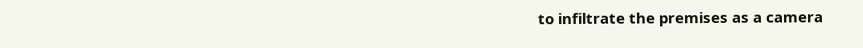to infiltrate the premises as a camera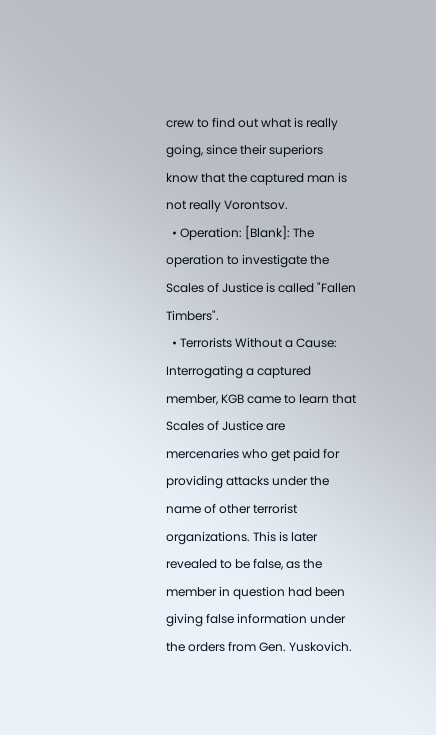crew to find out what is really going, since their superiors know that the captured man is not really Vorontsov.
  • Operation: [Blank]: The operation to investigate the Scales of Justice is called "Fallen Timbers".
  • Terrorists Without a Cause: Interrogating a captured member, KGB came to learn that Scales of Justice are mercenaries who get paid for providing attacks under the name of other terrorist organizations. This is later revealed to be false, as the member in question had been giving false information under the orders from Gen. Yuskovich.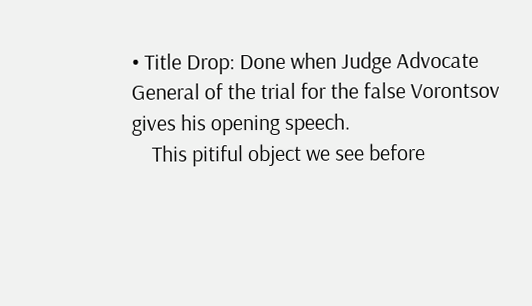• Title Drop: Done when Judge Advocate General of the trial for the false Vorontsov gives his opening speech.
    This pitiful object we see before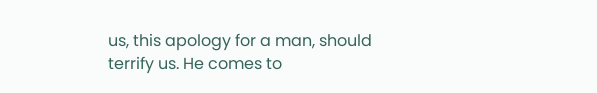us, this apology for a man, should terrify us. He comes to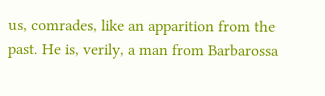us, comrades, like an apparition from the past. He is, verily, a man from Barbarossa